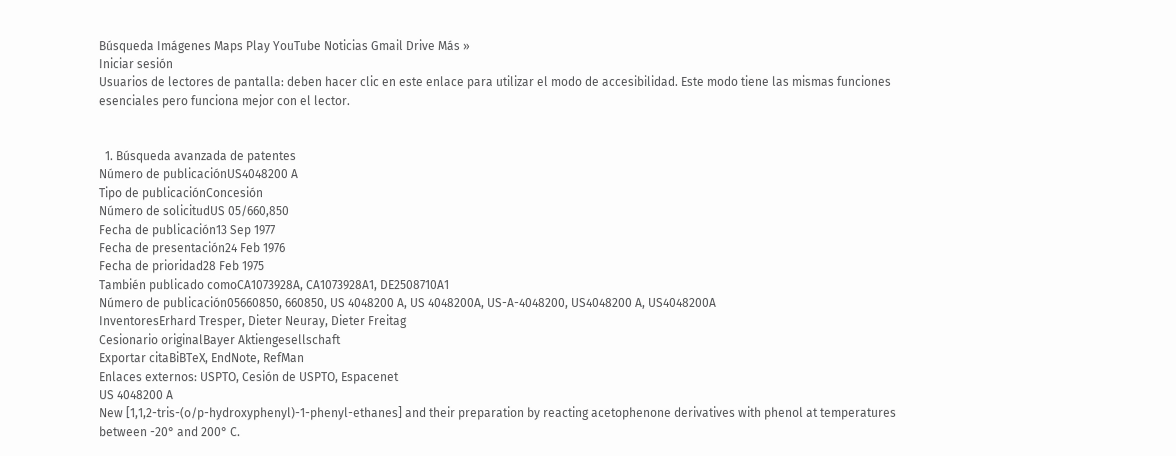Búsqueda Imágenes Maps Play YouTube Noticias Gmail Drive Más »
Iniciar sesión
Usuarios de lectores de pantalla: deben hacer clic en este enlace para utilizar el modo de accesibilidad. Este modo tiene las mismas funciones esenciales pero funciona mejor con el lector.


  1. Búsqueda avanzada de patentes
Número de publicaciónUS4048200 A
Tipo de publicaciónConcesión
Número de solicitudUS 05/660,850
Fecha de publicación13 Sep 1977
Fecha de presentación24 Feb 1976
Fecha de prioridad28 Feb 1975
También publicado comoCA1073928A, CA1073928A1, DE2508710A1
Número de publicación05660850, 660850, US 4048200 A, US 4048200A, US-A-4048200, US4048200 A, US4048200A
InventoresErhard Tresper, Dieter Neuray, Dieter Freitag
Cesionario originalBayer Aktiengesellschaft
Exportar citaBiBTeX, EndNote, RefMan
Enlaces externos: USPTO, Cesión de USPTO, Espacenet
US 4048200 A
New [1,1,2-tris-(o/p-hydroxyphenyl)-1-phenyl-ethanes] and their preparation by reacting acetophenone derivatives with phenol at temperatures between -20° and 200° C.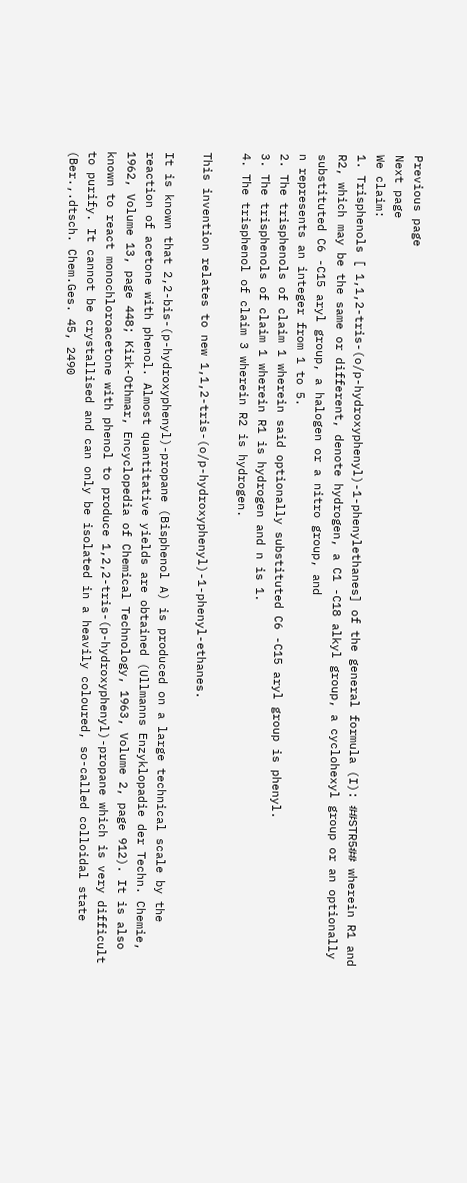Previous page
Next page
We claim:
1. Trisphenols [ 1,1,2-tris-(o/p-hydroxyphenyl)-1-phenylethanes] of the general formula (I): ##STR5## wherein R1 and R2, which may be the same or different, denote hydrogen, a C1 -C18 alkyl group, a cyclohexyl group or an optionally substituted C6 -C15 aryl group, a halogen or a nitro group, and
n represents an integer from 1 to 5.
2. The trisphenols of claim 1 wherein said optionally substituted C6 -C15 aryl group is phenyl.
3. The trisphenols of claim 1 wherein R1 is hydrogen and n is 1.
4. The trisphenol of claim 3 wherein R2 is hydrogen.

This invention relates to new 1,1,2-tris-(o/p-hydroxyphenyl)-1-phenyl-ethanes.

It is known that 2,2-bis-(p-hydroxyphenyl)-propane (Bisphenol A) is produced on a large technical scale by the reaction of acetone with phenol. Almost quantitative yields are obtained (Ullmanns Enzyklopadie der Techn. Chemie, 1962, Volume 13, page 448; Kirk-Othmar, Encyclopedia of Chemical Technology, 1963, Volume 2, page 912). It is also known to react monochloroacetone with phenol to produce 1,2,2-tris-(p-hydroxyphenyl)-propane which is very difficult to purify. It cannot be crystallised and can only be isolated in a heavily coloured, so-called colloidal state (Ber.,.dtsch. Chem.Ges. 45, 2490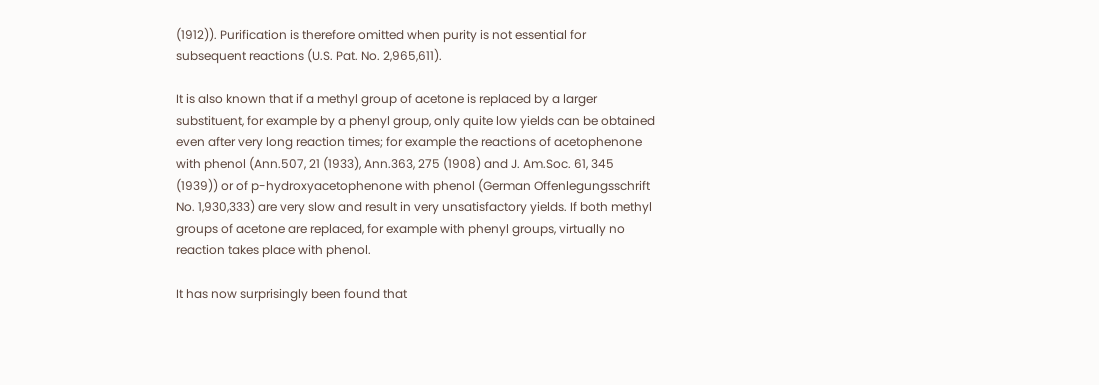(1912)). Purification is therefore omitted when purity is not essential for subsequent reactions (U.S. Pat. No. 2,965,611).

It is also known that if a methyl group of acetone is replaced by a larger substituent, for example by a phenyl group, only quite low yields can be obtained even after very long reaction times; for example the reactions of acetophenone with phenol (Ann.507, 21 (1933), Ann.363, 275 (1908) and J. Am.Soc. 61, 345 (1939)) or of p-hydroxyacetophenone with phenol (German Offenlegungsschrift No. 1,930,333) are very slow and result in very unsatisfactory yields. If both methyl groups of acetone are replaced, for example with phenyl groups, virtually no reaction takes place with phenol.

It has now surprisingly been found that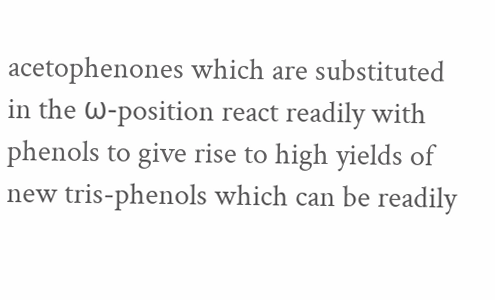acetophenones which are substituted in the ω-position react readily with phenols to give rise to high yields of new tris-phenols which can be readily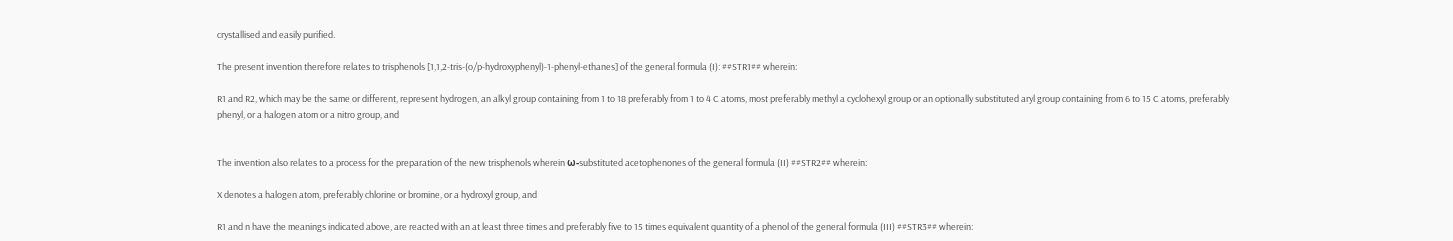crystallised and easily purified.

The present invention therefore relates to trisphenols [1,1,2-tris-(o/p-hydroxyphenyl)-1-phenyl-ethanes] of the general formula (I): ##STR1## wherein:

R1 and R2, which may be the same or different, represent hydrogen, an alkyl group containing from 1 to 18 preferably from 1 to 4 C atoms, most preferably methyl a cyclohexyl group or an optionally substituted aryl group containing from 6 to 15 C atoms, preferably phenyl, or a halogen atom or a nitro group, and


The invention also relates to a process for the preparation of the new trisphenols wherein ω-substituted acetophenones of the general formula (II) ##STR2## wherein:

X denotes a halogen atom, preferably chlorine or bromine, or a hydroxyl group, and

R1 and n have the meanings indicated above, are reacted with an at least three times and preferably five to 15 times equivalent quantity of a phenol of the general formula (III) ##STR3## wherein: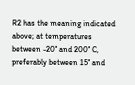R2 has the meaning indicated above; at temperatures between -20° and 200° C, preferably between 15° and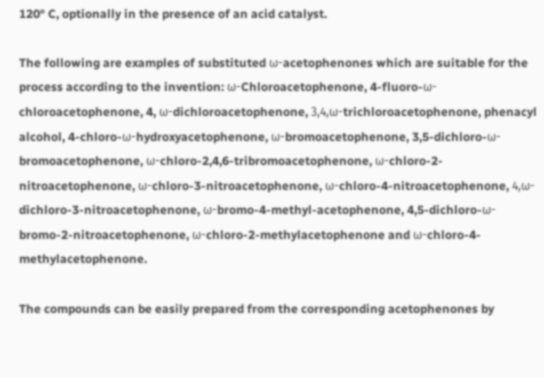120° C, optionally in the presence of an acid catalyst.

The following are examples of substituted ω-acetophenones which are suitable for the process according to the invention: ω-Chloroacetophenone, 4-fluoro-ω-chloroacetophenone, 4, ω-dichloroacetophenone, 3,4,ω-trichloroacetophenone, phenacyl alcohol, 4-chloro-ω-hydroxyacetophenone, ω-bromoacetophenone, 3,5-dichloro-ω-bromoacetophenone, ω-chloro-2,4,6-tribromoacetophenone, ω-chloro-2-nitroacetophenone, ω-chloro-3-nitroacetophenone, ω-chloro-4-nitroacetophenone, 4,ω-dichloro-3-nitroacetophenone, ω-bromo-4-methyl-acetophenone, 4,5-dichloro-ω-bromo-2-nitroacetophenone, ω-chloro-2-methylacetophenone and ω-chloro-4-methylacetophenone.

The compounds can be easily prepared from the corresponding acetophenones by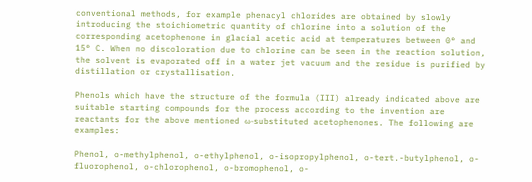conventional methods, for example phenacyl chlorides are obtained by slowly introducing the stoichiometric quantity of chlorine into a solution of the corresponding acetophenone in glacial acetic acid at temperatures between 0° and 15° C. When no discoloration due to chlorine can be seen in the reaction solution, the solvent is evaporated off in a water jet vacuum and the residue is purified by distillation or crystallisation.

Phenols which have the structure of the formula (III) already indicated above are suitable starting compounds for the process according to the invention are reactants for the above mentioned ω-substituted acetophenones. The following are examples:

Phenol, o-methylphenol, o-ethylphenol, o-isopropylphenol, o-tert.-butylphenol, o-fluorophenol, o-chlorophenol, o-bromophenol, o-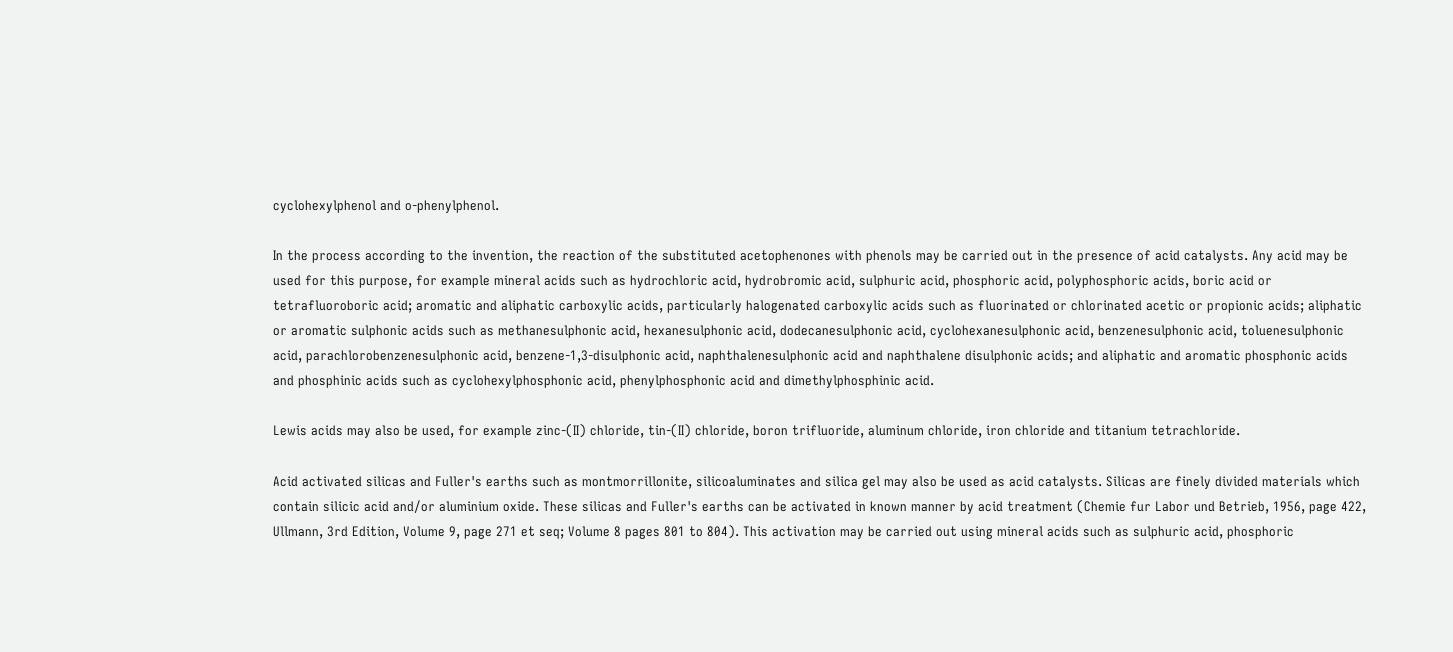cyclohexylphenol and o-phenylphenol.

In the process according to the invention, the reaction of the substituted acetophenones with phenols may be carried out in the presence of acid catalysts. Any acid may be used for this purpose, for example mineral acids such as hydrochloric acid, hydrobromic acid, sulphuric acid, phosphoric acid, polyphosphoric acids, boric acid or tetrafluoroboric acid; aromatic and aliphatic carboxylic acids, particularly halogenated carboxylic acids such as fluorinated or chlorinated acetic or propionic acids; aliphatic or aromatic sulphonic acids such as methanesulphonic acid, hexanesulphonic acid, dodecanesulphonic acid, cyclohexanesulphonic acid, benzenesulphonic acid, toluenesulphonic acid, parachlorobenzenesulphonic acid, benzene-1,3-disulphonic acid, naphthalenesulphonic acid and naphthalene disulphonic acids; and aliphatic and aromatic phosphonic acids and phosphinic acids such as cyclohexylphosphonic acid, phenylphosphonic acid and dimethylphosphinic acid.

Lewis acids may also be used, for example zinc-(II) chloride, tin-(II) chloride, boron trifluoride, aluminum chloride, iron chloride and titanium tetrachloride.

Acid activated silicas and Fuller's earths such as montmorrillonite, silicoaluminates and silica gel may also be used as acid catalysts. Silicas are finely divided materials which contain silicic acid and/or aluminium oxide. These silicas and Fuller's earths can be activated in known manner by acid treatment (Chemie fur Labor und Betrieb, 1956, page 422, Ullmann, 3rd Edition, Volume 9, page 271 et seq; Volume 8 pages 801 to 804). This activation may be carried out using mineral acids such as sulphuric acid, phosphoric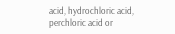acid, hydrochloric acid, perchloric acid or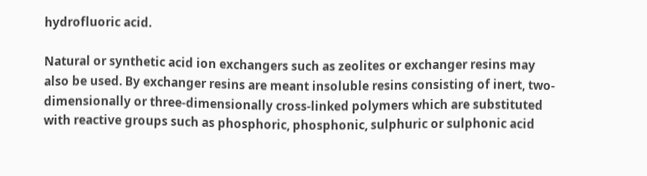hydrofluoric acid.

Natural or synthetic acid ion exchangers such as zeolites or exchanger resins may also be used. By exchanger resins are meant insoluble resins consisting of inert, two-dimensionally or three-dimensionally cross-linked polymers which are substituted with reactive groups such as phosphoric, phosphonic, sulphuric or sulphonic acid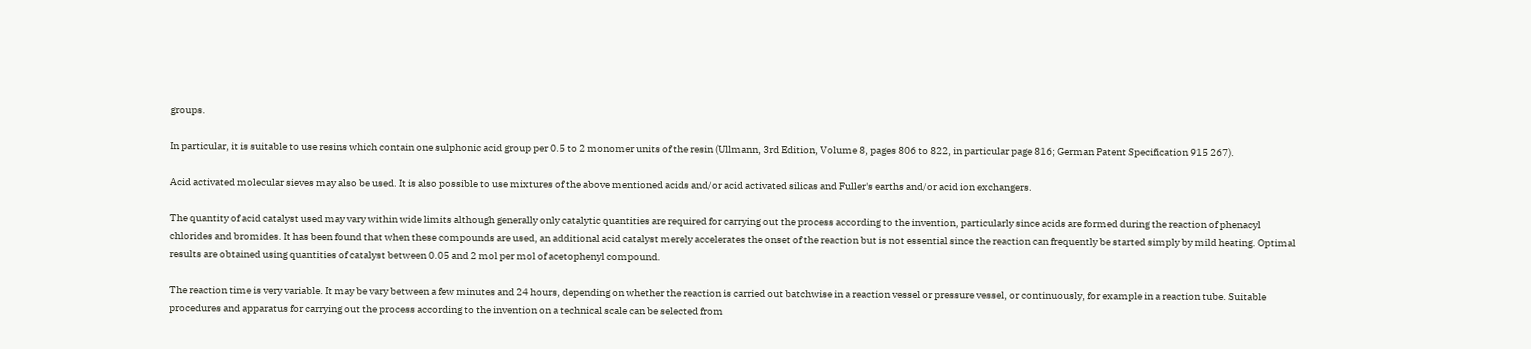groups.

In particular, it is suitable to use resins which contain one sulphonic acid group per 0.5 to 2 monomer units of the resin (Ullmann, 3rd Edition, Volume 8, pages 806 to 822, in particular page 816; German Patent Specification 915 267).

Acid activated molecular sieves may also be used. It is also possible to use mixtures of the above mentioned acids and/or acid activated silicas and Fuller's earths and/or acid ion exchangers.

The quantity of acid catalyst used may vary within wide limits although generally only catalytic quantities are required for carrying out the process according to the invention, particularly since acids are formed during the reaction of phenacyl chlorides and bromides. It has been found that when these compounds are used, an additional acid catalyst merely accelerates the onset of the reaction but is not essential since the reaction can frequently be started simply by mild heating. Optimal results are obtained using quantities of catalyst between 0.05 and 2 mol per mol of acetophenyl compound.

The reaction time is very variable. It may be vary between a few minutes and 24 hours, depending on whether the reaction is carried out batchwise in a reaction vessel or pressure vessel, or continuously, for example in a reaction tube. Suitable procedures and apparatus for carrying out the process according to the invention on a technical scale can be selected from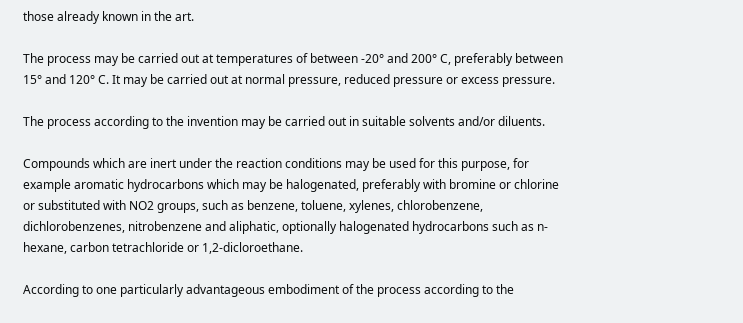those already known in the art.

The process may be carried out at temperatures of between -20° and 200° C, preferably between 15° and 120° C. It may be carried out at normal pressure, reduced pressure or excess pressure.

The process according to the invention may be carried out in suitable solvents and/or diluents.

Compounds which are inert under the reaction conditions may be used for this purpose, for example aromatic hydrocarbons which may be halogenated, preferably with bromine or chlorine or substituted with NO2 groups, such as benzene, toluene, xylenes, chlorobenzene, dichlorobenzenes, nitrobenzene and aliphatic, optionally halogenated hydrocarbons such as n-hexane, carbon tetrachloride or 1,2-dicloroethane.

According to one particularly advantageous embodiment of the process according to the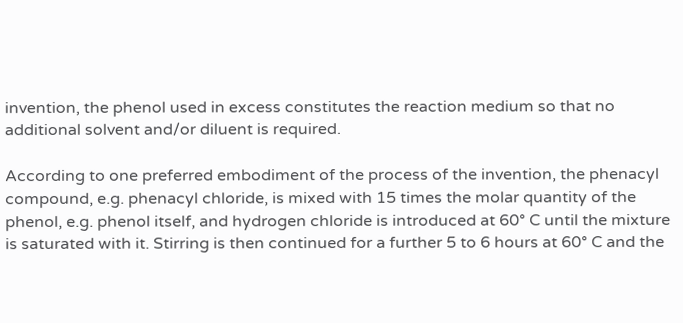invention, the phenol used in excess constitutes the reaction medium so that no additional solvent and/or diluent is required.

According to one preferred embodiment of the process of the invention, the phenacyl compound, e.g. phenacyl chloride, is mixed with 15 times the molar quantity of the phenol, e.g. phenol itself, and hydrogen chloride is introduced at 60° C until the mixture is saturated with it. Stirring is then continued for a further 5 to 6 hours at 60° C and the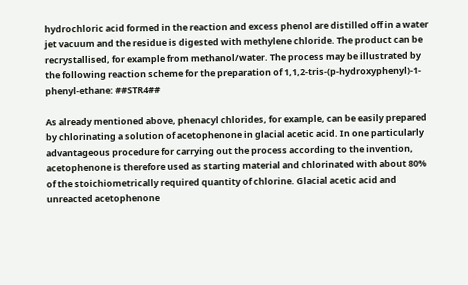hydrochloric acid formed in the reaction and excess phenol are distilled off in a water jet vacuum and the residue is digested with methylene chloride. The product can be recrystallised, for example from methanol/water. The process may be illustrated by the following reaction scheme for the preparation of 1,1,2-tris-(p-hydroxyphenyl)-1-phenyl-ethane: ##STR4##

As already mentioned above, phenacyl chlorides, for example, can be easily prepared by chlorinating a solution of acetophenone in glacial acetic acid. In one particularly advantageous procedure for carrying out the process according to the invention, acetophenone is therefore used as starting material and chlorinated with about 80% of the stoichiometrically required quantity of chlorine. Glacial acetic acid and unreacted acetophenone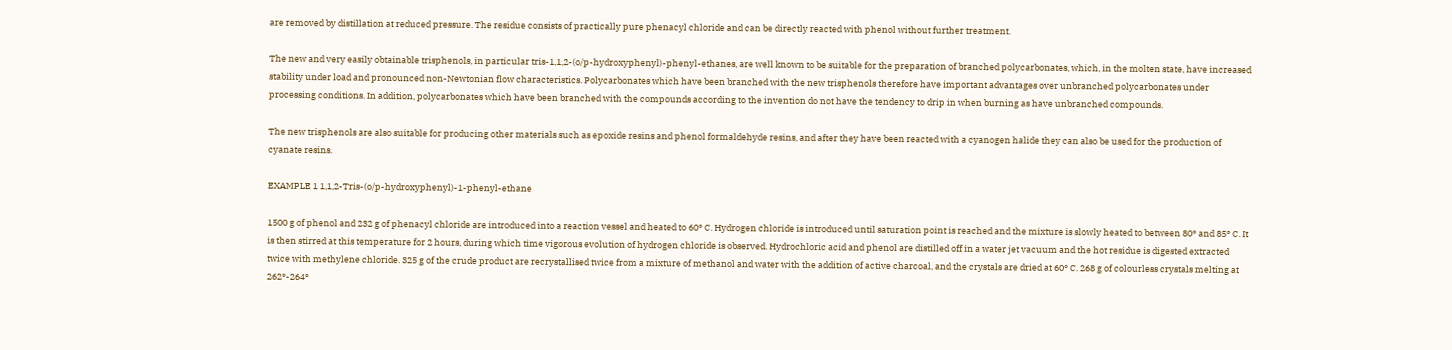are removed by distillation at reduced pressure. The residue consists of practically pure phenacyl chloride and can be directly reacted with phenol without further treatment.

The new and very easily obtainable trisphenols, in particular tris-1,1,2-(o/p-hydroxyphenyl)-phenyl-ethanes, are well known to be suitable for the preparation of branched polycarbonates, which, in the molten state, have increased stability under load and pronounced non-Newtonian flow characteristics. Polycarbonates which have been branched with the new trisphenols therefore have important advantages over unbranched polycarbonates under processing conditions. In addition, polycarbonates which have been branched with the compounds according to the invention do not have the tendency to drip in when burning as have unbranched compounds.

The new trisphenols are also suitable for producing other materials such as epoxide resins and phenol formaldehyde resins, and after they have been reacted with a cyanogen halide they can also be used for the production of cyanate resins.

EXAMPLE 1 1,1,2-Tris-(o/p-hydroxyphenyl)-1-phenyl-ethane

1500 g of phenol and 232 g of phenacyl chloride are introduced into a reaction vessel and heated to 60° C. Hydrogen chloride is introduced until saturation point is reached and the mixture is slowly heated to between 80° and 85° C. It is then stirred at this temperature for 2 hours, during which time vigorous evolution of hydrogen chloride is observed. Hydrochloric acid and phenol are distilled off in a water jet vacuum and the hot residue is digested extracted twice with methylene chloride. 325 g of the crude product are recrystallised twice from a mixture of methanol and water with the addition of active charcoal, and the crystals are dried at 60° C. 268 g of colourless crystals melting at 262°-264°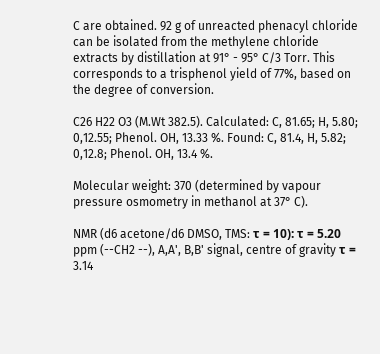C are obtained. 92 g of unreacted phenacyl chloride can be isolated from the methylene chloride extracts by distillation at 91° - 95° C/3 Torr. This corresponds to a trisphenol yield of 77%, based on the degree of conversion.

C26 H22 O3 (M.Wt 382.5). Calculated: C, 81.65; H, 5.80; 0,12.55; Phenol. OH, 13.33 %. Found: C, 81.4, H, 5.82; 0,12.8; Phenol. OH, 13.4 %.

Molecular weight: 370 (determined by vapour pressure osmometry in methanol at 37° C).

NMR (d6 acetone/d6 DMSO, TMS: τ = 10): τ = 5.20 ppm (--CH2 --), A,A', B,B' signal, centre of gravity τ = 3.14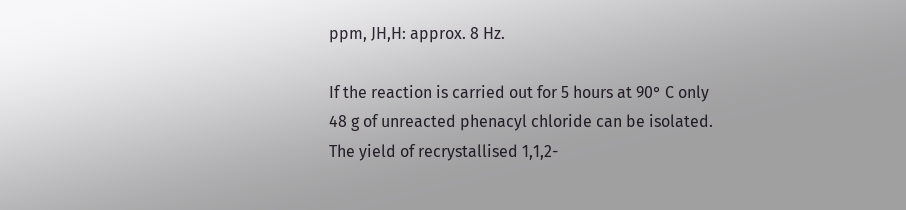ppm, JH,H: approx. 8 Hz.

If the reaction is carried out for 5 hours at 90° C only 48 g of unreacted phenacyl chloride can be isolated. The yield of recrystallised 1,1,2-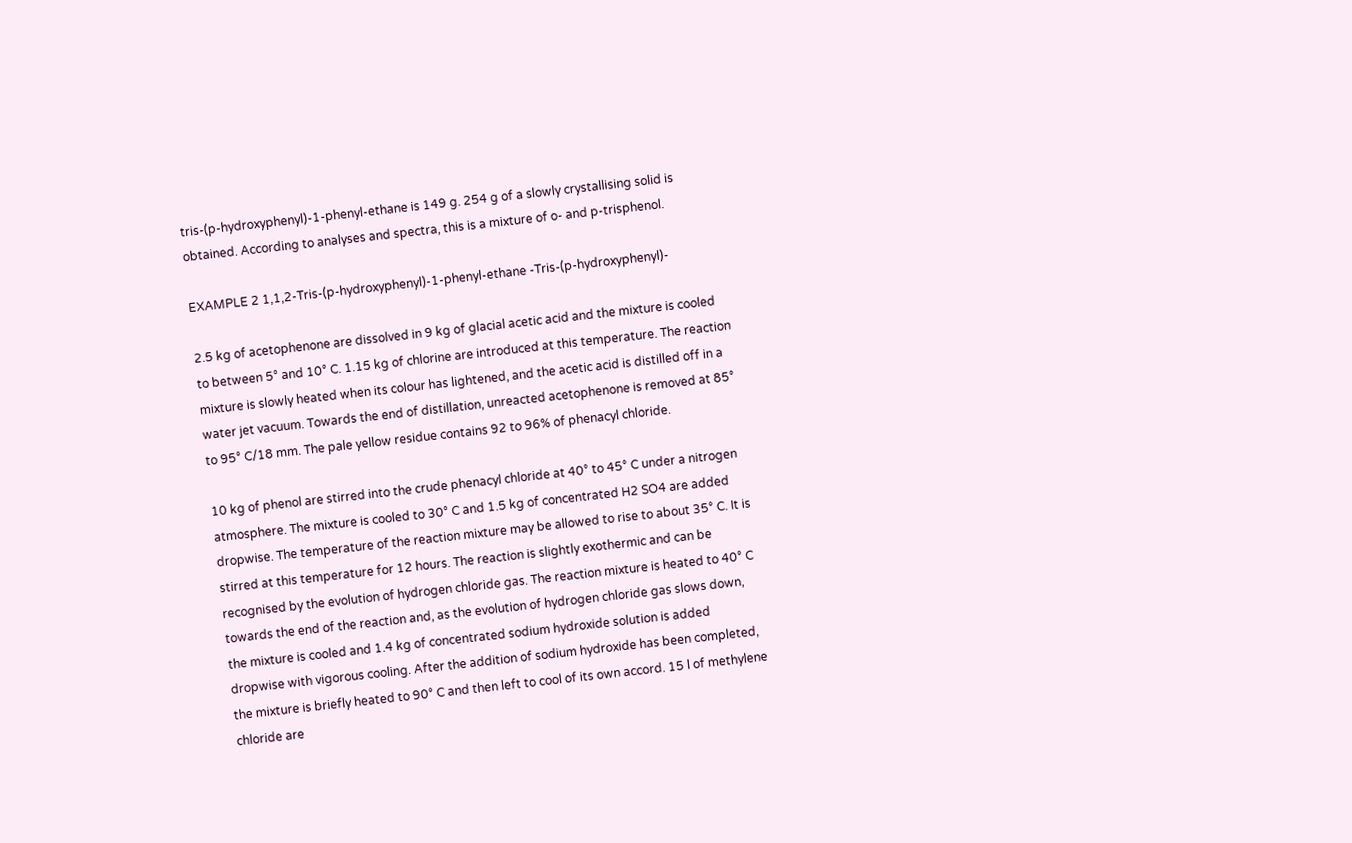tris-(p-hydroxyphenyl)-1-phenyl-ethane is 149 g. 254 g of a slowly crystallising solid is obtained. According to analyses and spectra, this is a mixture of o- and p-trisphenol.

EXAMPLE 2 1,1,2-Tris-(p-hydroxyphenyl)-1-phenyl-ethane -Tris-(p-hydroxyphenyl)-

2.5 kg of acetophenone are dissolved in 9 kg of glacial acetic acid and the mixture is cooled to between 5° and 10° C. 1.15 kg of chlorine are introduced at this temperature. The reaction mixture is slowly heated when its colour has lightened, and the acetic acid is distilled off in a water jet vacuum. Towards the end of distillation, unreacted acetophenone is removed at 85° to 95° C/18 mm. The pale yellow residue contains 92 to 96% of phenacyl chloride.

10 kg of phenol are stirred into the crude phenacyl chloride at 40° to 45° C under a nitrogen atmosphere. The mixture is cooled to 30° C and 1.5 kg of concentrated H2 SO4 are added dropwise. The temperature of the reaction mixture may be allowed to rise to about 35° C. It is stirred at this temperature for 12 hours. The reaction is slightly exothermic and can be recognised by the evolution of hydrogen chloride gas. The reaction mixture is heated to 40° C towards the end of the reaction and, as the evolution of hydrogen chloride gas slows down, the mixture is cooled and 1.4 kg of concentrated sodium hydroxide solution is added dropwise with vigorous cooling. After the addition of sodium hydroxide has been completed, the mixture is briefly heated to 90° C and then left to cool of its own accord. 15 l of methylene chloride are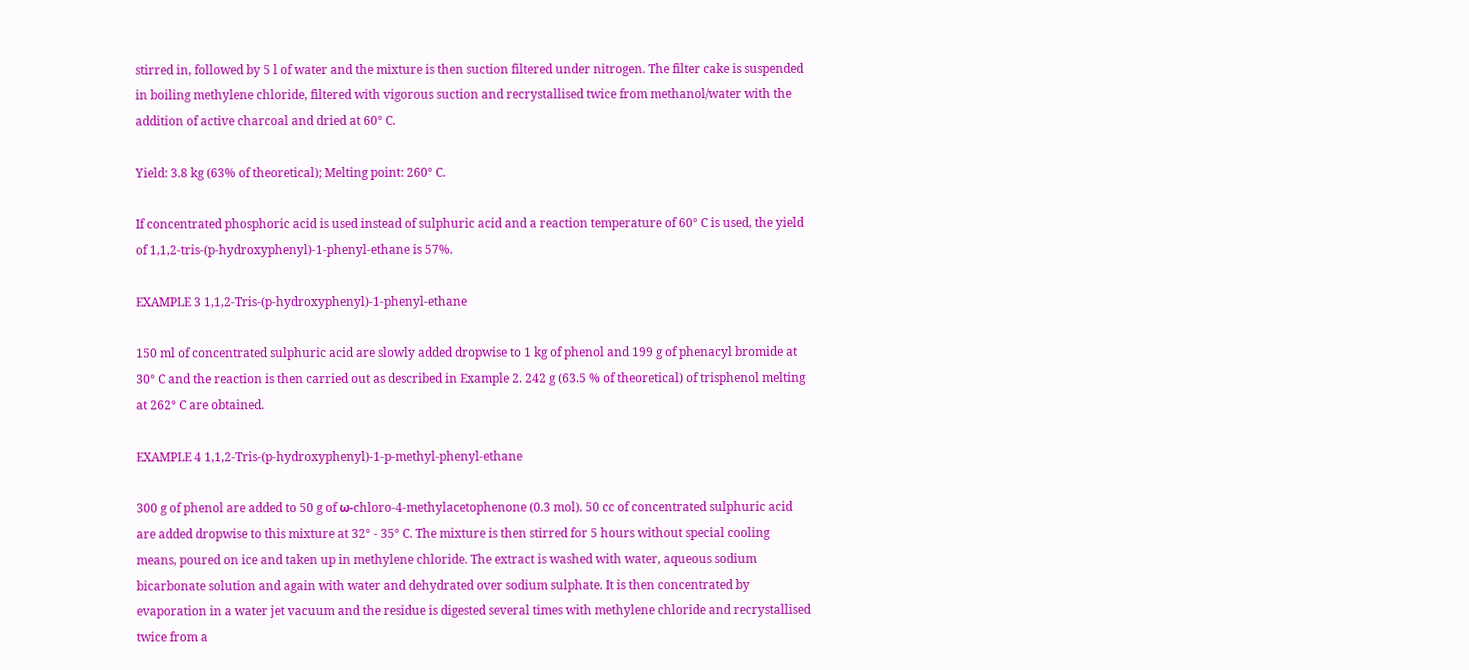stirred in, followed by 5 l of water and the mixture is then suction filtered under nitrogen. The filter cake is suspended in boiling methylene chloride, filtered with vigorous suction and recrystallised twice from methanol/water with the addition of active charcoal and dried at 60° C.

Yield: 3.8 kg (63% of theoretical); Melting point: 260° C.

If concentrated phosphoric acid is used instead of sulphuric acid and a reaction temperature of 60° C is used, the yield of 1,1,2-tris-(p-hydroxyphenyl)-1-phenyl-ethane is 57%.

EXAMPLE 3 1,1,2-Tris-(p-hydroxyphenyl)-1-phenyl-ethane

150 ml of concentrated sulphuric acid are slowly added dropwise to 1 kg of phenol and 199 g of phenacyl bromide at 30° C and the reaction is then carried out as described in Example 2. 242 g (63.5 % of theoretical) of trisphenol melting at 262° C are obtained.

EXAMPLE 4 1,1,2-Tris-(p-hydroxyphenyl)-1-p-methyl-phenyl-ethane

300 g of phenol are added to 50 g of ω-chloro-4-methylacetophenone (0.3 mol). 50 cc of concentrated sulphuric acid are added dropwise to this mixture at 32° - 35° C. The mixture is then stirred for 5 hours without special cooling means, poured on ice and taken up in methylene chloride. The extract is washed with water, aqueous sodium bicarbonate solution and again with water and dehydrated over sodium sulphate. It is then concentrated by evaporation in a water jet vacuum and the residue is digested several times with methylene chloride and recrystallised twice from a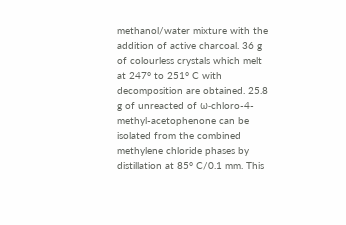methanol/water mixture with the addition of active charcoal. 36 g of colourless crystals which melt at 247° to 251° C with decomposition are obtained. 25.8 g of unreacted of ω-chloro-4-methyl-acetophenone can be isolated from the combined methylene chloride phases by distillation at 85° C/0.1 mm. This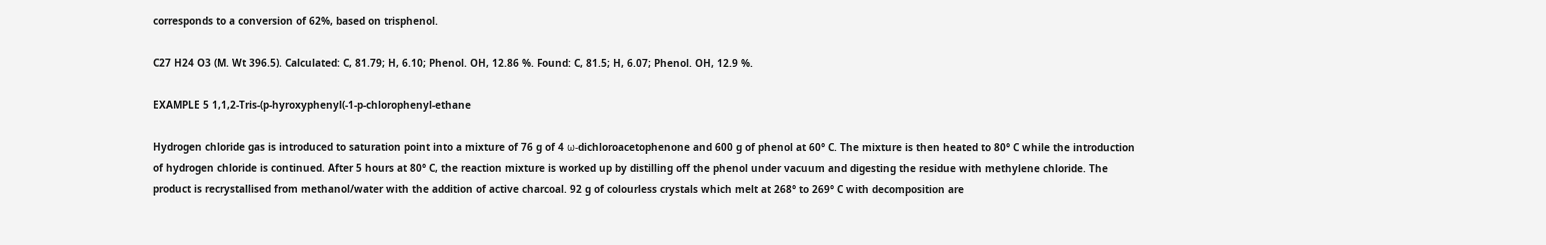corresponds to a conversion of 62%, based on trisphenol.

C27 H24 O3 (M. Wt 396.5). Calculated: C, 81.79; H, 6.10; Phenol. OH, 12.86 %. Found: C, 81.5; H, 6.07; Phenol. OH, 12.9 %.

EXAMPLE 5 1,1,2-Tris-(p-hyroxyphenyl(-1-p-chlorophenyl-ethane

Hydrogen chloride gas is introduced to saturation point into a mixture of 76 g of 4 ω-dichloroacetophenone and 600 g of phenol at 60° C. The mixture is then heated to 80° C while the introduction of hydrogen chloride is continued. After 5 hours at 80° C, the reaction mixture is worked up by distilling off the phenol under vacuum and digesting the residue with methylene chloride. The product is recrystallised from methanol/water with the addition of active charcoal. 92 g of colourless crystals which melt at 268° to 269° C with decomposition are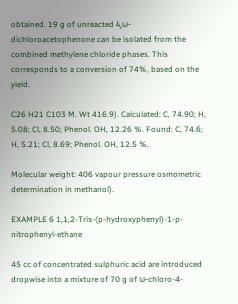obtained. 19 g of unreacted 4,ω-dichloroacetophenone can be isolated from the combined methylene chloride phases. This corresponds to a conversion of 74%, based on the yield.

C26 H21 C103 M. Wt 416.9). Calculated: C, 74.90; H, 5.08; Cl, 8.50; Phenol. OH, 12.26 %. Found: C, 74.6; H, 5.21; Cl, 8.69; Phenol. OH, 12.5 %.

Molecular weight: 406 vapour pressure osmometric determination in methanol).

EXAMPLE 6 1,1,2-Tris-(p-hydroxyphenyl)-1-p-nitrophenyl-ethane

45 cc of concentrated sulphuric acid are introduced dropwise into a mixture of 70 g of ω-chloro-4-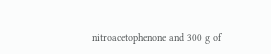nitroacetophenone and 300 g of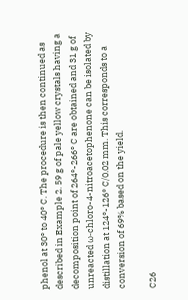phenol at 30° to 40° C. The procedure is then continued as described in Example 2. 59 g of pale yellow crystals having a decomposition point of 264°-266° C are obtained and 31 g of unreacted ω-chloro-4-nitroacetophenone can be isolated by distillation at 124°-126° C/0.02 mm. This corresponds to a conversion of 69% based on the yield.

C26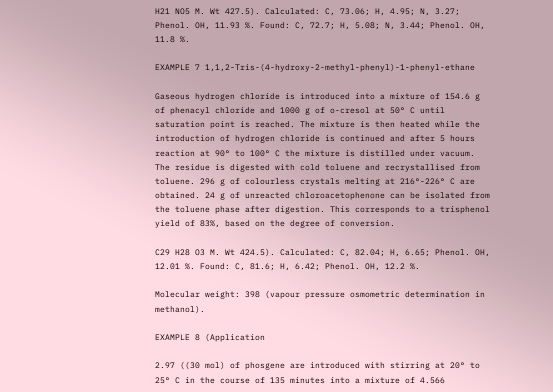H21 NO5 M. Wt 427.5). Calculated: C, 73.06; H, 4.95; N, 3.27; Phenol. OH, 11.93 %. Found: C, 72.7; H, 5.08; N, 3.44; Phenol. OH, 11.8 %.

EXAMPLE 7 1,1,2-Tris-(4-hydroxy-2-methyl-phenyl)-1-phenyl-ethane

Gaseous hydrogen chloride is introduced into a mixture of 154.6 g of phenacyl chloride and 1000 g of o-cresol at 50° C until saturation point is reached. The mixture is then heated while the introduction of hydrogen chloride is continued and after 5 hours reaction at 90° to 100° C the mixture is distilled under vacuum. The residue is digested with cold toluene and recrystallised from toluene. 296 g of colourless crystals melting at 216°-226° C are obtained. 24 g of unreacted chloroacetophenone can be isolated from the toluene phase after digestion. This corresponds to a trisphenol yield of 83%, based on the degree of conversion.

C29 H28 O3 M. Wt 424.5). Calculated: C, 82.04; H, 6.65; Phenol. OH, 12.01 %. Found: C, 81.6; H, 6.42; Phenol. OH, 12.2 %.

Molecular weight: 398 (vapour pressure osmometric determination in methanol).

EXAMPLE 8 (Application

2.97 ((30 mol) of phosgene are introduced with stirring at 20° to 25° C in the course of 135 minutes into a mixture of 4.566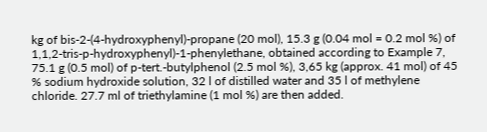kg of bis-2-(4-hydroxyphenyl)-propane (20 mol), 15.3 g (0.04 mol = 0.2 mol %) of 1,1,2-tris-p-hydroxyphenyl)-1-phenylethane, obtained according to Example 7, 75.1 g (0.5 mol) of p-tert.-butylphenol (2.5 mol %), 3,65 kg (approx. 41 mol) of 45 % sodium hydroxide solution, 32 l of distilled water and 35 l of methylene chloride. 27.7 ml of triethylamine (1 mol %) are then added.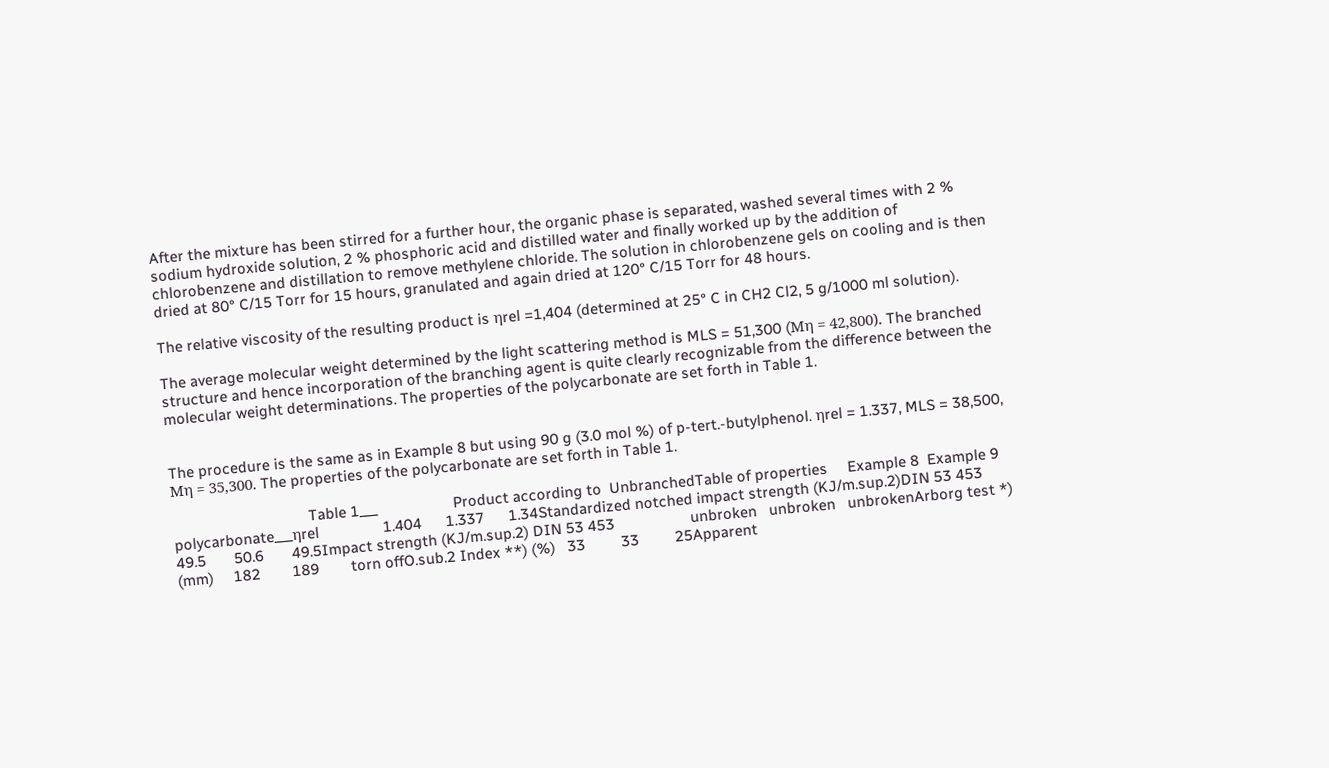After the mixture has been stirred for a further hour, the organic phase is separated, washed several times with 2 % sodium hydroxide solution, 2 % phosphoric acid and distilled water and finally worked up by the addition of chlorobenzene and distillation to remove methylene chloride. The solution in chlorobenzene gels on cooling and is then dried at 80° C/15 Torr for 15 hours, granulated and again dried at 120° C/15 Torr for 48 hours.

The relative viscosity of the resulting product is ηrel =1,404 (determined at 25° C in CH2 Cl2, 5 g/1000 ml solution).

The average molecular weight determined by the light scattering method is MLS = 51,300 (Mη = 42,800). The branched structure and hence incorporation of the branching agent is quite clearly recognizable from the difference between the molecular weight determinations. The properties of the polycarbonate are set forth in Table 1.


The procedure is the same as in Example 8 but using 90 g (3.0 mol %) of p-tert.-butylphenol. ηrel = 1.337, MLS = 38,500, Mη = 35,300. The properties of the polycarbonate are set forth in Table 1.

                                  Table 1___                   Product according to  UnbranchedTable of properties     Example 8  Example 9  polycarbonate___ηrel                1.404      1.337      1.34Standardized notched impact strength (KJ/m.sup.2)DIN 53 453              49.5       50.6       49.5Impact strength (KJ/m.sup.2) DIN 53 453                   unbroken   unbroken   unbrokenArborg test *) (mm)     182        189        torn offO.sub.2 Index **) (%)   33         33         25Apparent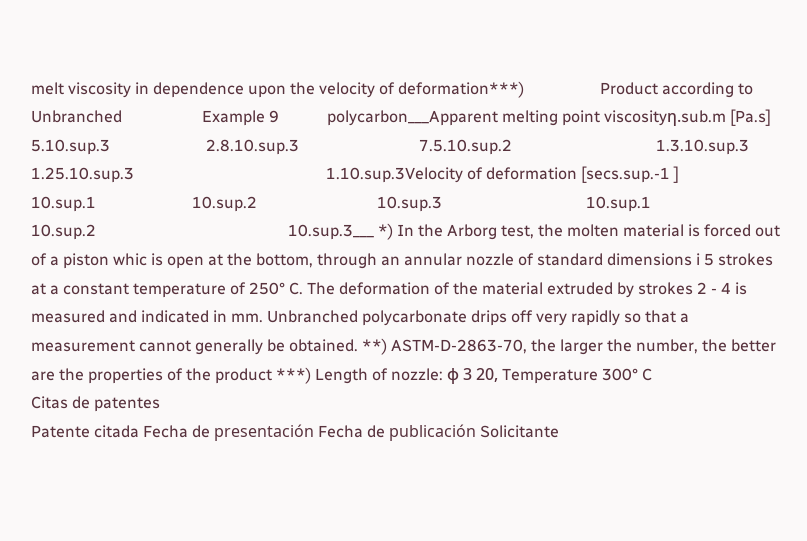melt viscosity in dependence upon the velocity of deformation***)                   Product according to  Unbranched                    Example 9            polycarbon___Apparent melting point viscosityη.sub.m [Pa.s]                   5.10.sup.3                        2.8.10.sup.3                              7.5.10.sup.2                                    1.3.10.sup.3                                          1.25.10.sup.3                                                1.10.sup.3Velocity of deformation [secs.sup.-1 ]                   10.sup.1                        10.sup.2                              10.sup.3                                    10.sup.1                                          10.sup.2                                                10.sup.3___ *) In the Arborg test, the molten material is forced out of a piston whic is open at the bottom, through an annular nozzle of standard dimensions i 5 strokes at a constant temperature of 250° C. The deformation of the material extruded by strokes 2 - 4 is measured and indicated in mm. Unbranched polycarbonate drips off very rapidly so that a measurement cannot generally be obtained. **) ASTM-D-2863-70, the larger the number, the better are the properties of the product ***) Length of nozzle: φ 3 20, Temperature 300° C
Citas de patentes
Patente citada Fecha de presentación Fecha de publicación Solicitante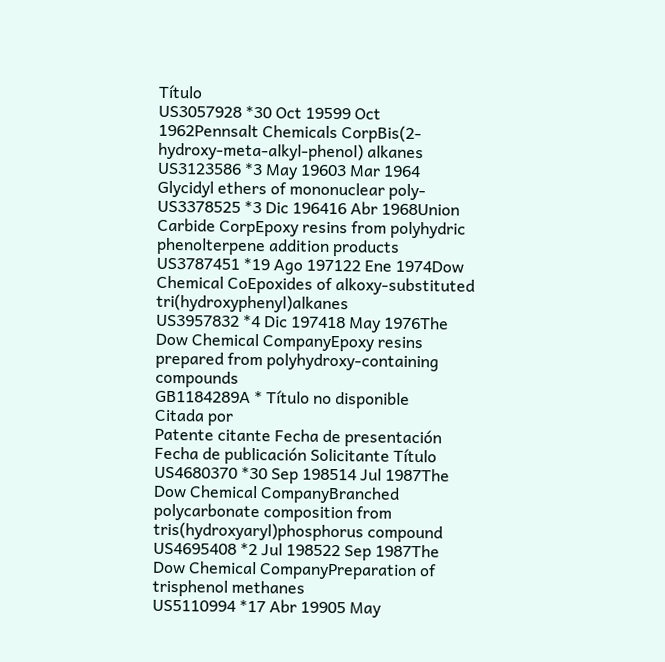Título
US3057928 *30 Oct 19599 Oct 1962Pennsalt Chemicals CorpBis(2-hydroxy-meta-alkyl-phenol) alkanes
US3123586 *3 May 19603 Mar 1964 Glycidyl ethers of mononuclear poly-
US3378525 *3 Dic 196416 Abr 1968Union Carbide CorpEpoxy resins from polyhydric phenolterpene addition products
US3787451 *19 Ago 197122 Ene 1974Dow Chemical CoEpoxides of alkoxy-substituted tri(hydroxyphenyl)alkanes
US3957832 *4 Dic 197418 May 1976The Dow Chemical CompanyEpoxy resins prepared from polyhydroxy-containing compounds
GB1184289A * Título no disponible
Citada por
Patente citante Fecha de presentación Fecha de publicación Solicitante Título
US4680370 *30 Sep 198514 Jul 1987The Dow Chemical CompanyBranched polycarbonate composition from tris(hydroxyaryl)phosphorus compound
US4695408 *2 Jul 198522 Sep 1987The Dow Chemical CompanyPreparation of trisphenol methanes
US5110994 *17 Abr 19905 May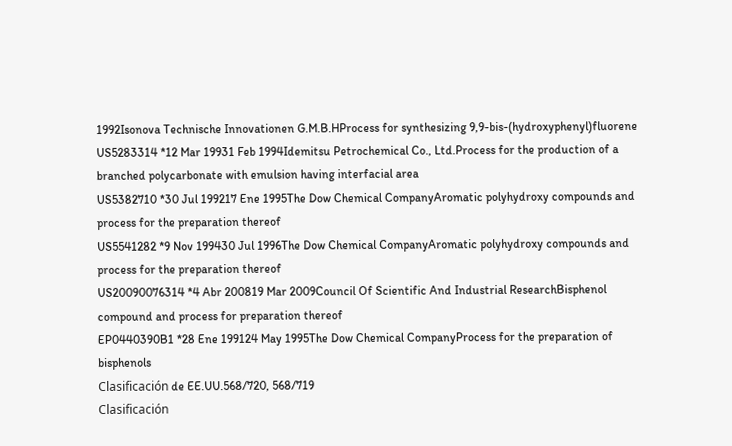1992Isonova Technische Innovationen G.M.B.HProcess for synthesizing 9,9-bis-(hydroxyphenyl)fluorene
US5283314 *12 Mar 19931 Feb 1994Idemitsu Petrochemical Co., Ltd.Process for the production of a branched polycarbonate with emulsion having interfacial area
US5382710 *30 Jul 199217 Ene 1995The Dow Chemical CompanyAromatic polyhydroxy compounds and process for the preparation thereof
US5541282 *9 Nov 199430 Jul 1996The Dow Chemical CompanyAromatic polyhydroxy compounds and process for the preparation thereof
US20090076314 *4 Abr 200819 Mar 2009Council Of Scientific And Industrial ResearchBisphenol compound and process for preparation thereof
EP0440390B1 *28 Ene 199124 May 1995The Dow Chemical CompanyProcess for the preparation of bisphenols
Clasificación de EE.UU.568/720, 568/719
Clasificación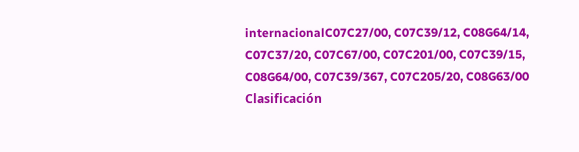internacionalC07C27/00, C07C39/12, C08G64/14, C07C37/20, C07C67/00, C07C201/00, C07C39/15, C08G64/00, C07C39/367, C07C205/20, C08G63/00
Clasificación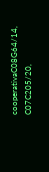cooperativaC08G64/14, C07C205/20,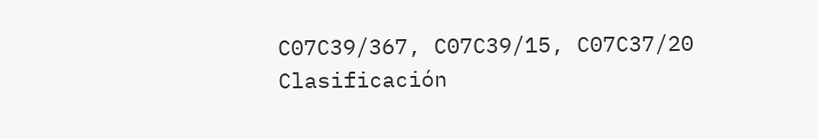C07C39/367, C07C39/15, C07C37/20
Clasificación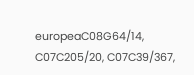europeaC08G64/14, C07C205/20, C07C39/367,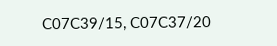C07C39/15, C07C37/20